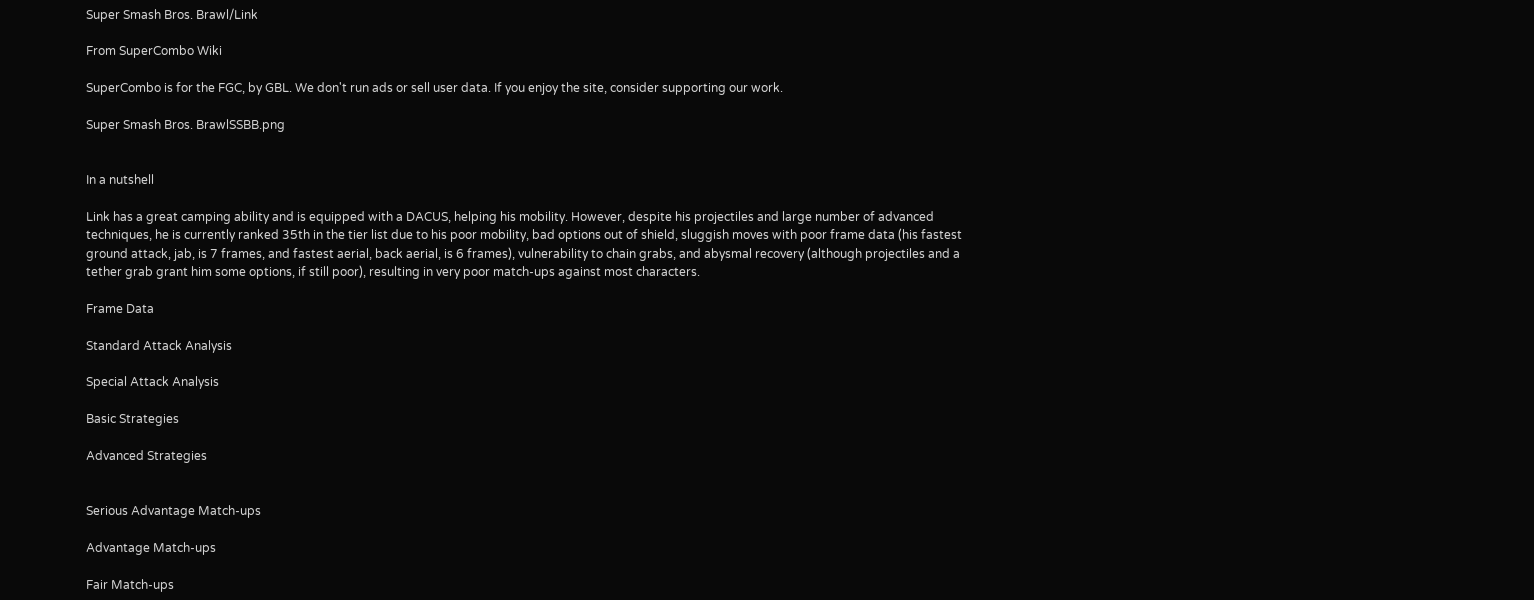Super Smash Bros. Brawl/Link

From SuperCombo Wiki

SuperCombo is for the FGC, by GBL. We don't run ads or sell user data. If you enjoy the site, consider supporting our work.

Super Smash Bros. BrawlSSBB.png


In a nutshell

Link has a great camping ability and is equipped with a DACUS, helping his mobility. However, despite his projectiles and large number of advanced techniques, he is currently ranked 35th in the tier list due to his poor mobility, bad options out of shield, sluggish moves with poor frame data (his fastest ground attack, jab, is 7 frames, and fastest aerial, back aerial, is 6 frames), vulnerability to chain grabs, and abysmal recovery (although projectiles and a tether grab grant him some options, if still poor), resulting in very poor match-ups against most characters.

Frame Data

Standard Attack Analysis

Special Attack Analysis

Basic Strategies

Advanced Strategies


Serious Advantage Match-ups

Advantage Match-ups

Fair Match-ups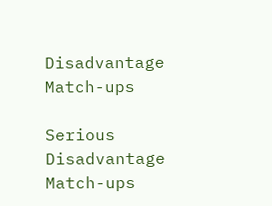Disadvantage Match-ups

Serious Disadvantage Match-ups